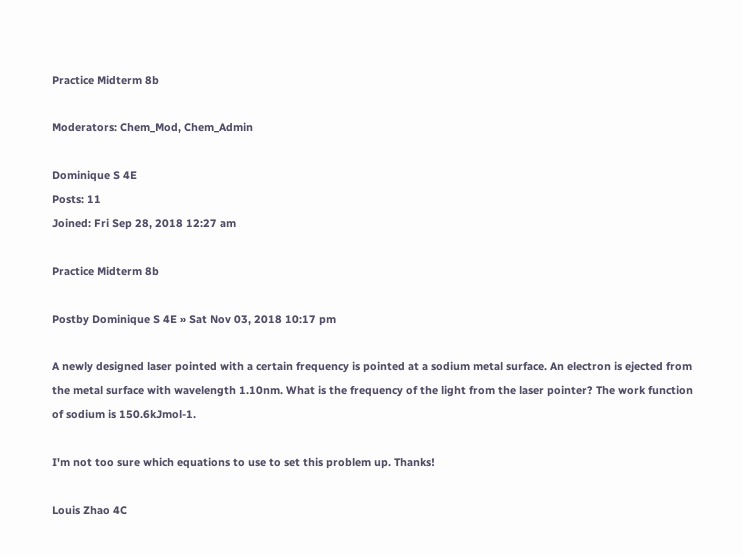Practice Midterm 8b

Moderators: Chem_Mod, Chem_Admin

Dominique S 4E
Posts: 11
Joined: Fri Sep 28, 2018 12:27 am

Practice Midterm 8b

Postby Dominique S 4E » Sat Nov 03, 2018 10:17 pm

A newly designed laser pointed with a certain frequency is pointed at a sodium metal surface. An electron is ejected from the metal surface with wavelength 1.10nm. What is the frequency of the light from the laser pointer? The work function of sodium is 150.6kJmol-1.

I'm not too sure which equations to use to set this problem up. Thanks!

Louis Zhao 4C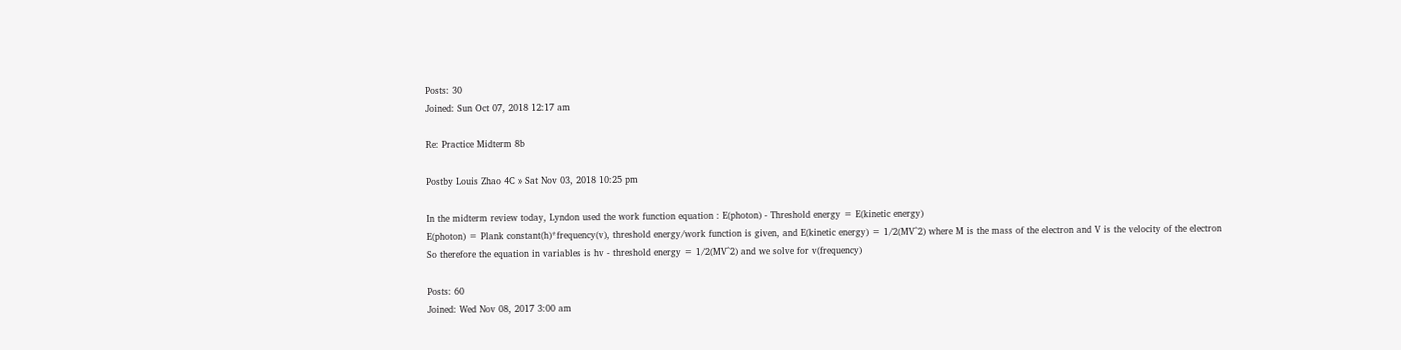Posts: 30
Joined: Sun Oct 07, 2018 12:17 am

Re: Practice Midterm 8b

Postby Louis Zhao 4C » Sat Nov 03, 2018 10:25 pm

In the midterm review today, Lyndon used the work function equation : E(photon) - Threshold energy = E(kinetic energy)
E(photon) = Plank constant(h)*frequency(v), threshold energy/work function is given, and E(kinetic energy) = 1/2(MV^2) where M is the mass of the electron and V is the velocity of the electron
So therefore the equation in variables is hv - threshold energy = 1/2(MV^2) and we solve for v(frequency)

Posts: 60
Joined: Wed Nov 08, 2017 3:00 am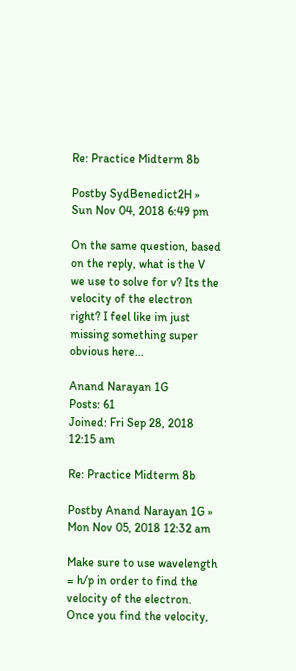Re: Practice Midterm 8b

Postby SydBenedict2H » Sun Nov 04, 2018 6:49 pm

On the same question, based on the reply, what is the V we use to solve for v? Its the velocity of the electron right? I feel like im just missing something super obvious here...

Anand Narayan 1G
Posts: 61
Joined: Fri Sep 28, 2018 12:15 am

Re: Practice Midterm 8b

Postby Anand Narayan 1G » Mon Nov 05, 2018 12:32 am

Make sure to use wavelength = h/p in order to find the velocity of the electron. Once you find the velocity,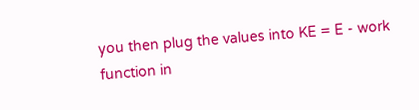you then plug the values into KE = E - work function in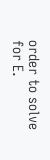order to solve for E.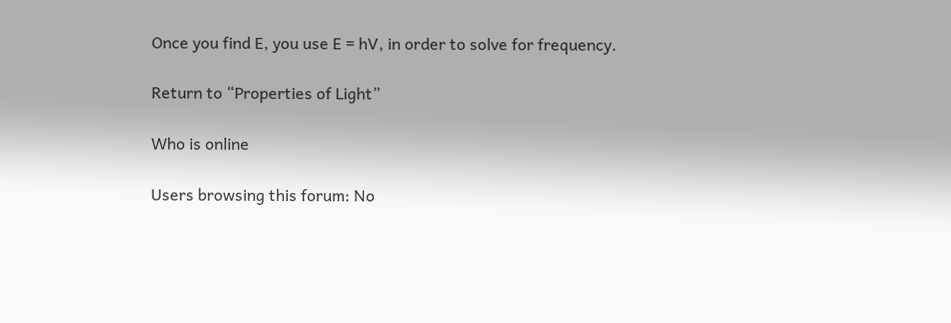Once you find E, you use E = hV, in order to solve for frequency.

Return to “Properties of Light”

Who is online

Users browsing this forum: No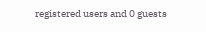registered users and 0 guests